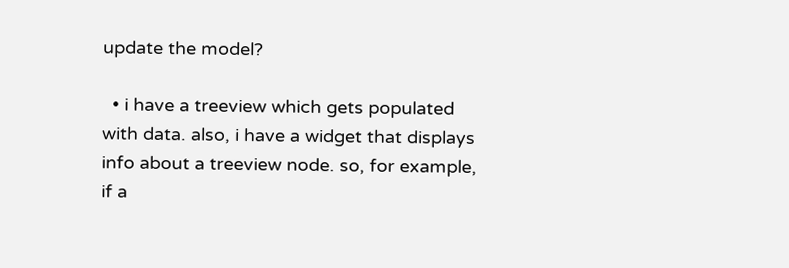update the model?

  • i have a treeview which gets populated with data. also, i have a widget that displays info about a treeview node. so, for example, if a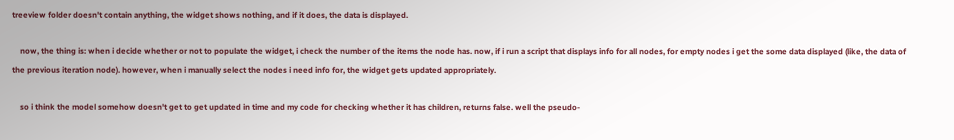treeview folder doesn't contain anything, the widget shows nothing, and if it does, the data is displayed.

    now, the thing is: when i decide whether or not to populate the widget, i check the number of the items the node has. now, if i run a script that displays info for all nodes, for empty nodes i get the some data displayed (like, the data of the previous iteration node). however, when i manually select the nodes i need info for, the widget gets updated appropriately.

    so i think the model somehow doesn't get to get updated in time and my code for checking whether it has children, returns false. well the pseudo-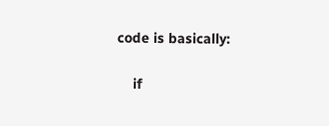code is basically:

    if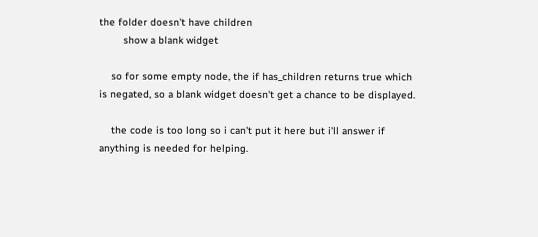the folder doesn't have children
        show a blank widget

    so for some empty node, the if has_children returns true which is negated, so a blank widget doesn't get a chance to be displayed.

    the code is too long so i can't put it here but i'll answer if anything is needed for helping.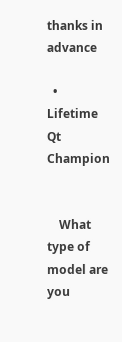thanks in advance

  • Lifetime Qt Champion


    What type of model are you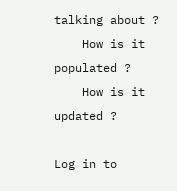talking about ?
    How is it populated ?
    How is it updated ?

Log in to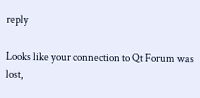reply

Looks like your connection to Qt Forum was lost,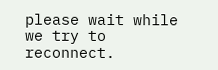please wait while we try to reconnect.